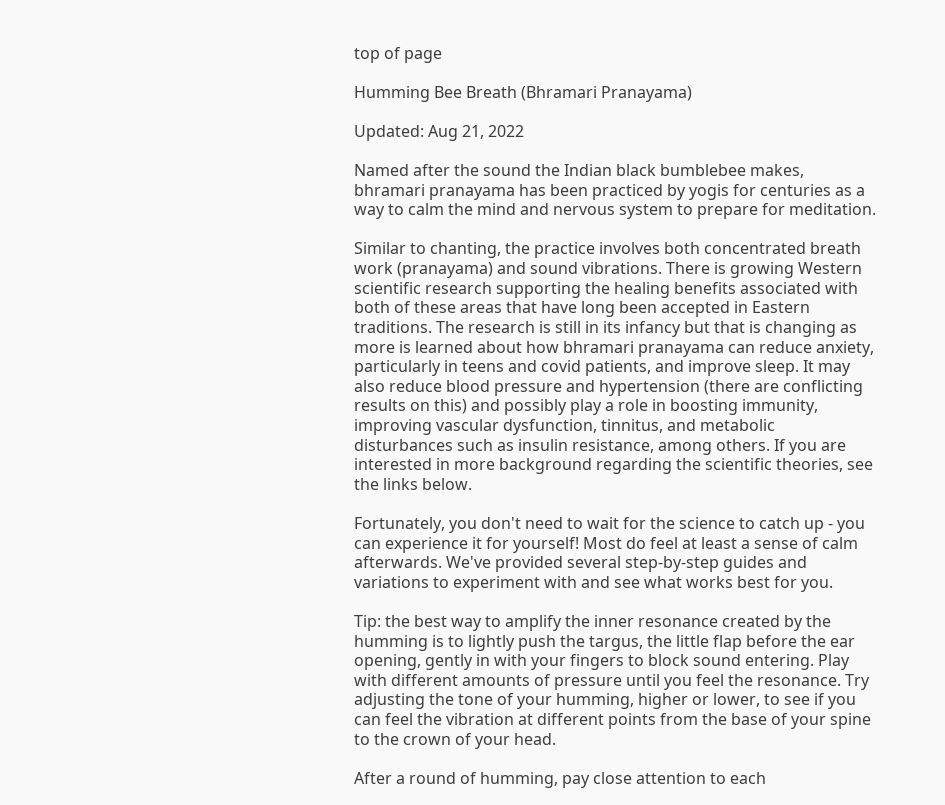top of page

Humming Bee Breath (Bhramari Pranayama)

Updated: Aug 21, 2022

Named after the sound the Indian black bumblebee makes, bhramari pranayama has been practiced by yogis for centuries as a way to calm the mind and nervous system to prepare for meditation.

Similar to chanting, the practice involves both concentrated breath work (pranayama) and sound vibrations. There is growing Western scientific research supporting the healing benefits associated with both of these areas that have long been accepted in Eastern traditions. The research is still in its infancy but that is changing as more is learned about how bhramari pranayama can reduce anxiety, particularly in teens and covid patients, and improve sleep. It may also reduce blood pressure and hypertension (there are conflicting results on this) and possibly play a role in boosting immunity, improving vascular dysfunction, tinnitus, and metabolic disturbances such as insulin resistance, among others. If you are interested in more background regarding the scientific theories, see the links below.

Fortunately, you don't need to wait for the science to catch up - you can experience it for yourself! Most do feel at least a sense of calm afterwards. We've provided several step-by-step guides and variations to experiment with and see what works best for you.

Tip: the best way to amplify the inner resonance created by the humming is to lightly push the targus, the little flap before the ear opening, gently in with your fingers to block sound entering. Play with different amounts of pressure until you feel the resonance. Try adjusting the tone of your humming, higher or lower, to see if you can feel the vibration at different points from the base of your spine to the crown of your head.

After a round of humming, pay close attention to each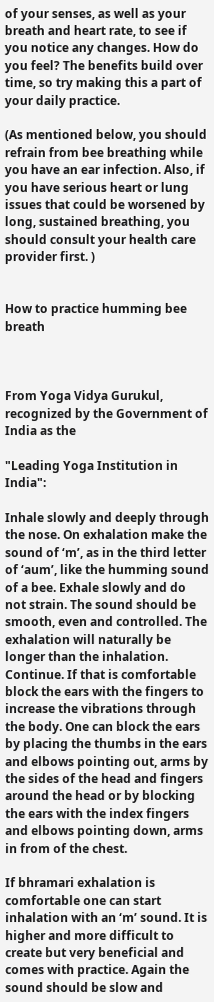of your senses, as well as your breath and heart rate, to see if you notice any changes. How do you feel? The benefits build over time, so try making this a part of your daily practice.

(As mentioned below, you should refrain from bee breathing while you have an ear infection. Also, if you have serious heart or lung issues that could be worsened by long, sustained breathing, you should consult your health care provider first. )


How to practice humming bee breath



From Yoga Vidya Gurukul, recognized by the Government of India as the

"Leading Yoga Institution in India":

Inhale slowly and deeply through the nose. On exhalation make the sound of ‘m’, as in the third letter of ‘aum’, like the humming sound of a bee. Exhale slowly and do not strain. The sound should be smooth, even and controlled. The exhalation will naturally be longer than the inhalation. Continue. If that is comfortable block the ears with the fingers to increase the vibrations through the body. One can block the ears by placing the thumbs in the ears and elbows pointing out, arms by the sides of the head and fingers around the head or by blocking the ears with the index fingers and elbows pointing down, arms in from of the chest.

If bhramari exhalation is comfortable one can start inhalation with an ‘m’ sound. It is higher and more difficult to create but very beneficial and comes with practice. Again the sound should be slow and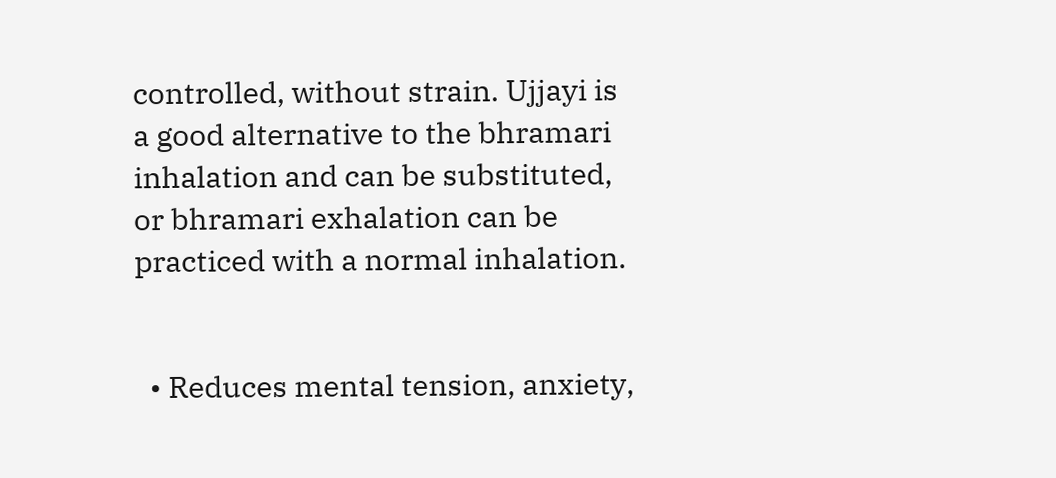controlled, without strain. Ujjayi is a good alternative to the bhramari inhalation and can be substituted, or bhramari exhalation can be practiced with a normal inhalation.


  • Reduces mental tension, anxiety,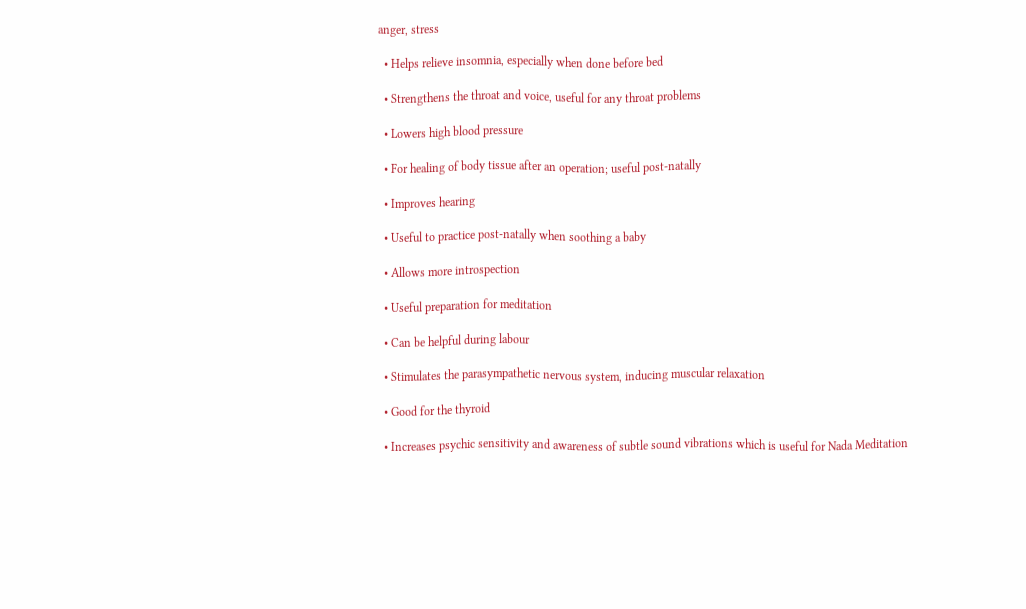anger, stress

  • Helps relieve insomnia, especially when done before bed

  • Strengthens the throat and voice, useful for any throat problems

  • Lowers high blood pressure

  • For healing of body tissue after an operation; useful post-natally

  • Improves hearing

  • Useful to practice post-natally when soothing a baby

  • Allows more introspection

  • Useful preparation for meditation

  • Can be helpful during labour

  • Stimulates the parasympathetic nervous system, inducing muscular relaxation

  • Good for the thyroid

  • Increases psychic sensitivity and awareness of subtle sound vibrations which is useful for Nada Meditation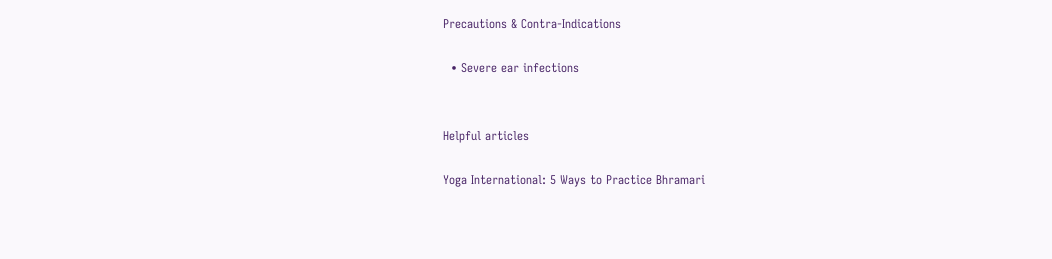Precautions & Contra-Indications

  • Severe ear infections


Helpful articles

Yoga International: 5 Ways to Practice Bhramari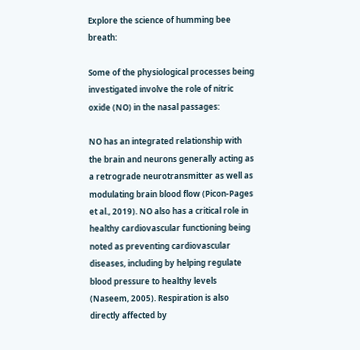Explore the science of humming bee breath:

Some of the physiological processes being investigated involve the role of nitric oxide (NO) in the nasal passages:

NO has an integrated relationship with the brain and neurons generally acting as a retrograde neurotransmitter as well as modulating brain blood flow (Picon-Pages et al., 2019). NO also has a critical role in healthy cardiovascular functioning being noted as preventing cardiovascular diseases, including by helping regulate blood pressure to healthy levels (Naseem, 2005). Respiration is also directly affected by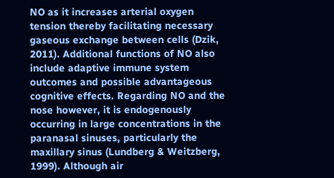NO as it increases arterial oxygen tension thereby facilitating necessary gaseous exchange between cells (Dzik, 2011). Additional functions of NO also include adaptive immune system outcomes and possible advantageous cognitive effects. Regarding NO and the nose however, it is endogenously occurring in large concentrations in the paranasal sinuses, particularly the maxillary sinus (Lundberg & Weitzberg, 1999). Although air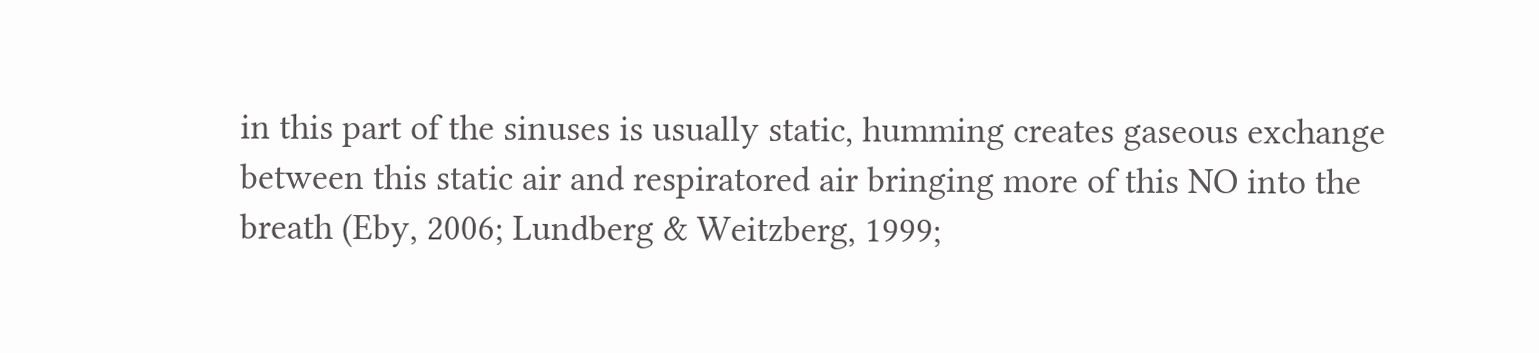in this part of the sinuses is usually static, humming creates gaseous exchange between this static air and respiratored air bringing more of this NO into the breath (Eby, 2006; Lundberg & Weitzberg, 1999;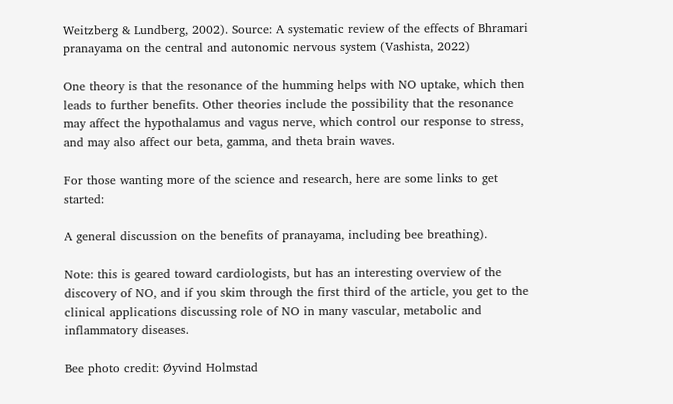Weitzberg & Lundberg, 2002). Source: A systematic review of the effects of Bhramari pranayama on the central and autonomic nervous system (Vashista, 2022)

One theory is that the resonance of the humming helps with NO uptake, which then leads to further benefits. Other theories include the possibility that the resonance may affect the hypothalamus and vagus nerve, which control our response to stress, and may also affect our beta, gamma, and theta brain waves.

For those wanting more of the science and research, here are some links to get started:

A general discussion on the benefits of pranayama, including bee breathing).

Note: this is geared toward cardiologists, but has an interesting overview of the discovery of NO, and if you skim through the first third of the article, you get to the clinical applications discussing role of NO in many vascular, metabolic and inflammatory diseases.

Bee photo credit: Øyvind Holmstad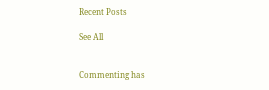Recent Posts

See All


Commenting has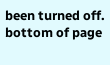been turned off.
bottom of page